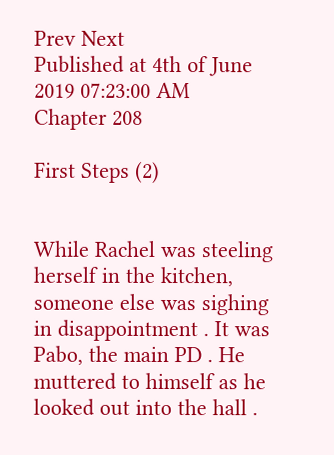Prev Next
Published at 4th of June 2019 07:23:00 AM
Chapter 208

First Steps (2)


While Rachel was steeling herself in the kitchen, someone else was sighing in disappointment . It was Pabo, the main PD . He muttered to himself as he looked out into the hall .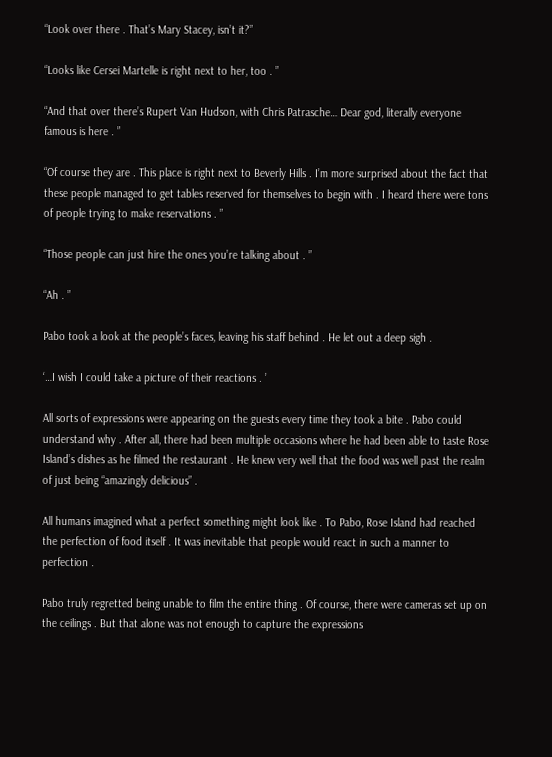“Look over there . That’s Mary Stacey, isn’t it?”

“Looks like Cersei Martelle is right next to her, too . ”

“And that over there’s Rupert Van Hudson, with Chris Patrasche… Dear god, literally everyone famous is here . ”

“Of course they are . This place is right next to Beverly Hills . I’m more surprised about the fact that these people managed to get tables reserved for themselves to begin with . I heard there were tons of people trying to make reservations . ”

“Those people can just hire the ones you’re talking about . ”

“Ah . ”

Pabo took a look at the people’s faces, leaving his staff behind . He let out a deep sigh .

‘…I wish I could take a picture of their reactions . ’

All sorts of expressions were appearing on the guests every time they took a bite . Pabo could understand why . After all, there had been multiple occasions where he had been able to taste Rose Island’s dishes as he filmed the restaurant . He knew very well that the food was well past the realm of just being “amazingly delicious” .

All humans imagined what a perfect something might look like . To Pabo, Rose Island had reached the perfection of food itself . It was inevitable that people would react in such a manner to perfection .

Pabo truly regretted being unable to film the entire thing . Of course, there were cameras set up on the ceilings . But that alone was not enough to capture the expressions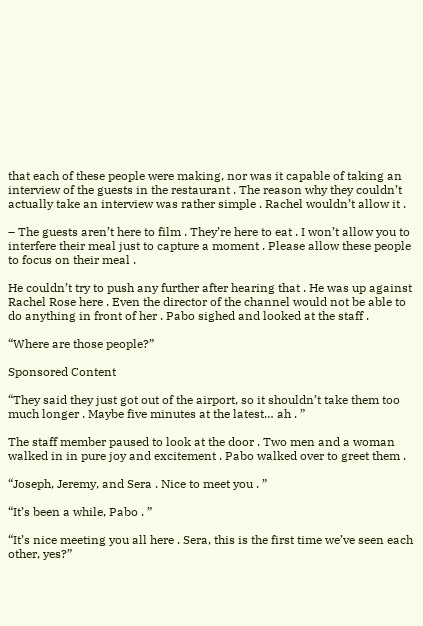that each of these people were making, nor was it capable of taking an interview of the guests in the restaurant . The reason why they couldn’t actually take an interview was rather simple . Rachel wouldn’t allow it .

– The guests aren’t here to film . They’re here to eat . I won’t allow you to interfere their meal just to capture a moment . Please allow these people to focus on their meal .

He couldn’t try to push any further after hearing that . He was up against Rachel Rose here . Even the director of the channel would not be able to do anything in front of her . Pabo sighed and looked at the staff .

“Where are those people?”

Sponsored Content

“They said they just got out of the airport, so it shouldn’t take them too much longer . Maybe five minutes at the latest… ah . ”

The staff member paused to look at the door . Two men and a woman walked in in pure joy and excitement . Pabo walked over to greet them .

“Joseph, Jeremy, and Sera . Nice to meet you . ”

“It’s been a while, Pabo . ”

“It’s nice meeting you all here . Sera, this is the first time we’ve seen each other, yes?”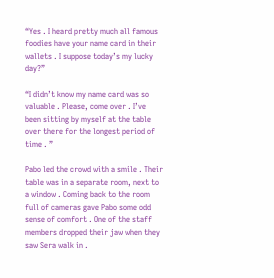“Yes . I heard pretty much all famous foodies have your name card in their wallets . I suppose today’s my lucky day?”

“I didn’t know my name card was so valuable . Please, come over . I’ve been sitting by myself at the table over there for the longest period of time . ”

Pabo led the crowd with a smile . Their table was in a separate room, next to a window . Coming back to the room full of cameras gave Pabo some odd sense of comfort . One of the staff members dropped their jaw when they saw Sera walk in .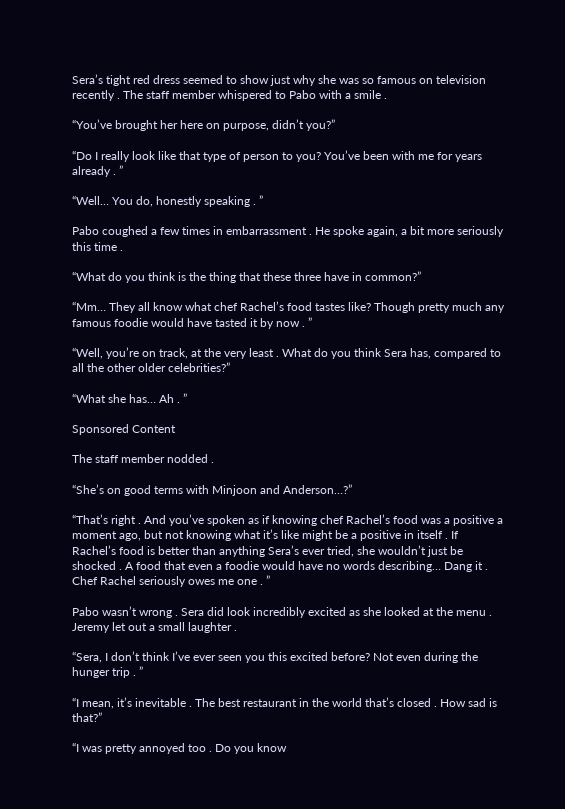Sera’s tight red dress seemed to show just why she was so famous on television recently . The staff member whispered to Pabo with a smile .

“You’ve brought her here on purpose, didn’t you?”

“Do I really look like that type of person to you? You’ve been with me for years already . ”

“Well… You do, honestly speaking . ”

Pabo coughed a few times in embarrassment . He spoke again, a bit more seriously this time .

“What do you think is the thing that these three have in common?”

“Mm… They all know what chef Rachel’s food tastes like? Though pretty much any famous foodie would have tasted it by now . ”

“Well, you’re on track, at the very least . What do you think Sera has, compared to all the other older celebrities?”

“What she has… Ah . ”

Sponsored Content

The staff member nodded .

“She’s on good terms with Minjoon and Anderson…?”

“That’s right . And you’ve spoken as if knowing chef Rachel’s food was a positive a moment ago, but not knowing what it’s like might be a positive in itself . If Rachel’s food is better than anything Sera’s ever tried, she wouldn’t just be shocked . A food that even a foodie would have no words describing… Dang it . Chef Rachel seriously owes me one . ”

Pabo wasn’t wrong . Sera did look incredibly excited as she looked at the menu . Jeremy let out a small laughter .

“Sera, I don’t think I’ve ever seen you this excited before? Not even during the hunger trip . ”

“I mean, it’s inevitable . The best restaurant in the world that’s closed . How sad is that?”

“I was pretty annoyed too . Do you know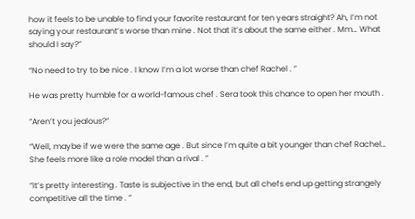how it feels to be unable to find your favorite restaurant for ten years straight? Ah, I’m not saying your restaurant’s worse than mine . Not that it’s about the same either . Mm… What should I say?”

“No need to try to be nice . I know I’m a lot worse than chef Rachel . ”

He was pretty humble for a world-famous chef . Sera took this chance to open her mouth .

“Aren’t you jealous?”

“Well, maybe if we were the same age . But since I’m quite a bit younger than chef Rachel… She feels more like a role model than a rival . ”

“It’s pretty interesting . Taste is subjective in the end, but all chefs end up getting strangely competitive all the time . ”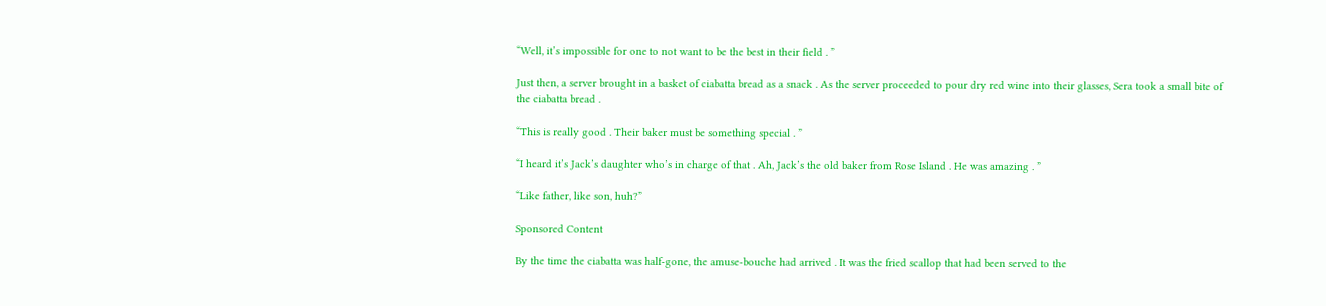“Well, it’s impossible for one to not want to be the best in their field . ”

Just then, a server brought in a basket of ciabatta bread as a snack . As the server proceeded to pour dry red wine into their glasses, Sera took a small bite of the ciabatta bread .

“This is really good . Their baker must be something special . ”

“I heard it’s Jack’s daughter who’s in charge of that . Ah, Jack’s the old baker from Rose Island . He was amazing . ”

“Like father, like son, huh?”

Sponsored Content

By the time the ciabatta was half-gone, the amuse-bouche had arrived . It was the fried scallop that had been served to the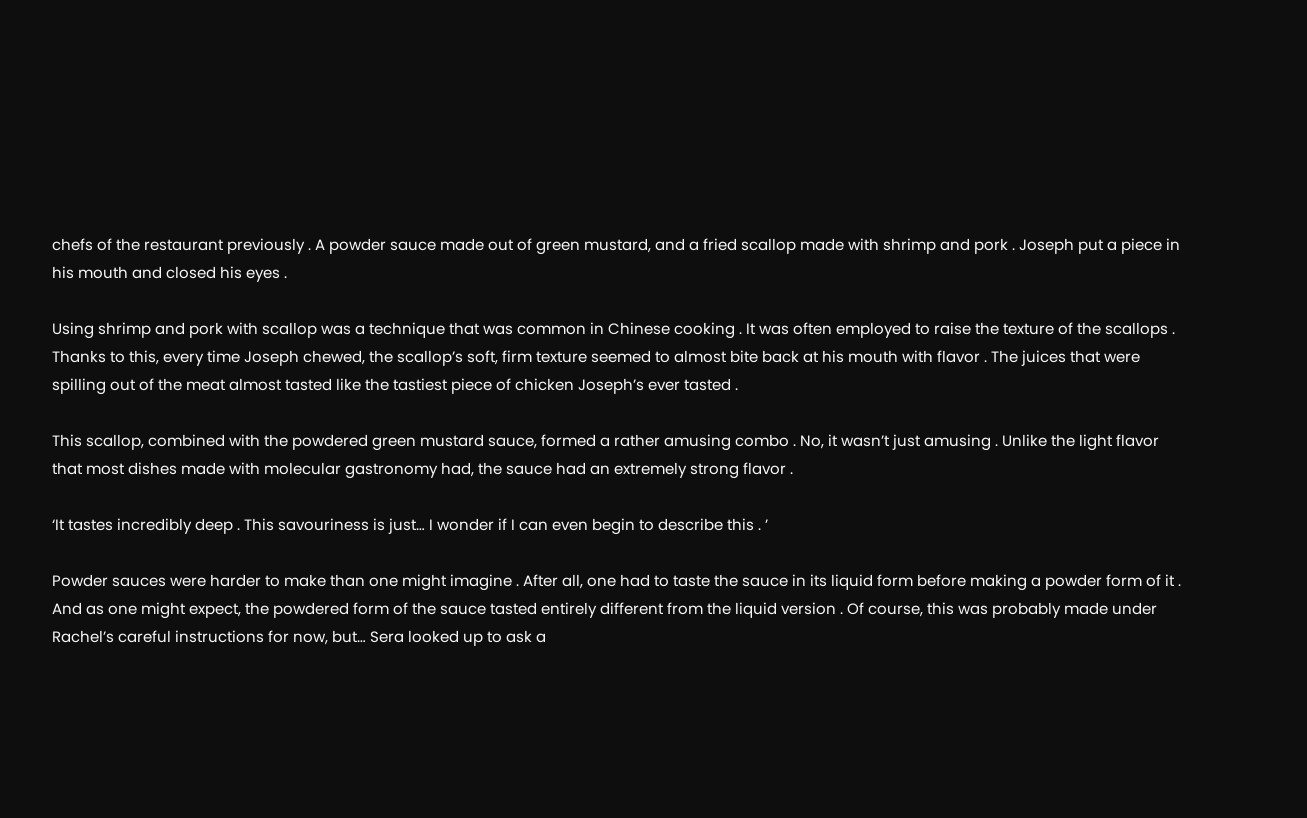chefs of the restaurant previously . A powder sauce made out of green mustard, and a fried scallop made with shrimp and pork . Joseph put a piece in his mouth and closed his eyes .

Using shrimp and pork with scallop was a technique that was common in Chinese cooking . It was often employed to raise the texture of the scallops . Thanks to this, every time Joseph chewed, the scallop’s soft, firm texture seemed to almost bite back at his mouth with flavor . The juices that were spilling out of the meat almost tasted like the tastiest piece of chicken Joseph’s ever tasted .

This scallop, combined with the powdered green mustard sauce, formed a rather amusing combo . No, it wasn’t just amusing . Unlike the light flavor that most dishes made with molecular gastronomy had, the sauce had an extremely strong flavor .

‘It tastes incredibly deep . This savouriness is just… I wonder if I can even begin to describe this . ’

Powder sauces were harder to make than one might imagine . After all, one had to taste the sauce in its liquid form before making a powder form of it . And as one might expect, the powdered form of the sauce tasted entirely different from the liquid version . Of course, this was probably made under Rachel’s careful instructions for now, but… Sera looked up to ask a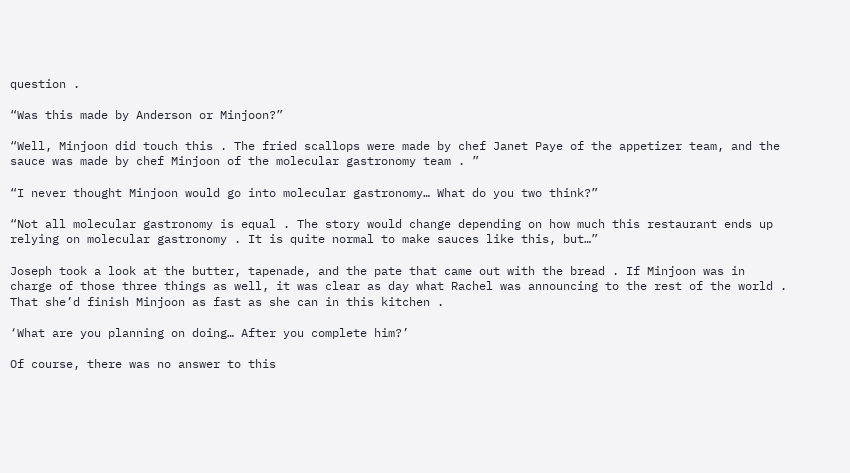question .

“Was this made by Anderson or Minjoon?”

“Well, Minjoon did touch this . The fried scallops were made by chef Janet Paye of the appetizer team, and the sauce was made by chef Minjoon of the molecular gastronomy team . ”

“I never thought Minjoon would go into molecular gastronomy… What do you two think?”

“Not all molecular gastronomy is equal . The story would change depending on how much this restaurant ends up relying on molecular gastronomy . It is quite normal to make sauces like this, but…”

Joseph took a look at the butter, tapenade, and the pate that came out with the bread . If Minjoon was in charge of those three things as well, it was clear as day what Rachel was announcing to the rest of the world . That she’d finish Minjoon as fast as she can in this kitchen .

‘What are you planning on doing… After you complete him?’

Of course, there was no answer to this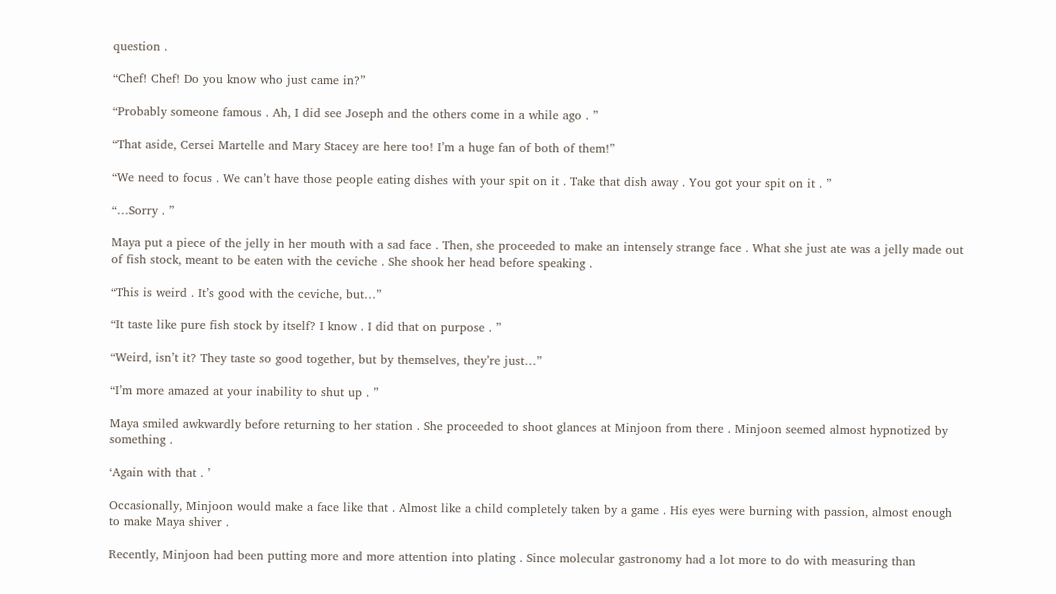question .

“Chef! Chef! Do you know who just came in?”

“Probably someone famous . Ah, I did see Joseph and the others come in a while ago . ”

“That aside, Cersei Martelle and Mary Stacey are here too! I’m a huge fan of both of them!”

“We need to focus . We can’t have those people eating dishes with your spit on it . Take that dish away . You got your spit on it . ”

“…Sorry . ”

Maya put a piece of the jelly in her mouth with a sad face . Then, she proceeded to make an intensely strange face . What she just ate was a jelly made out of fish stock, meant to be eaten with the ceviche . She shook her head before speaking .

“This is weird . It’s good with the ceviche, but…”

“It taste like pure fish stock by itself? I know . I did that on purpose . ”

“Weird, isn’t it? They taste so good together, but by themselves, they’re just…”

“I’m more amazed at your inability to shut up . ”

Maya smiled awkwardly before returning to her station . She proceeded to shoot glances at Minjoon from there . Minjoon seemed almost hypnotized by something .

‘Again with that . ’

Occasionally, Minjoon would make a face like that . Almost like a child completely taken by a game . His eyes were burning with passion, almost enough to make Maya shiver .

Recently, Minjoon had been putting more and more attention into plating . Since molecular gastronomy had a lot more to do with measuring than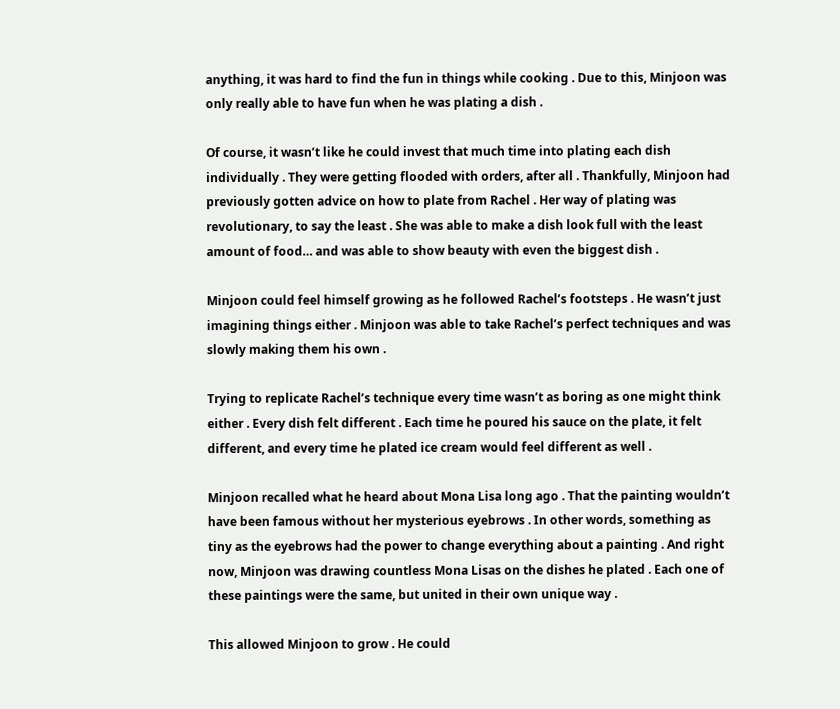anything, it was hard to find the fun in things while cooking . Due to this, Minjoon was only really able to have fun when he was plating a dish .

Of course, it wasn’t like he could invest that much time into plating each dish individually . They were getting flooded with orders, after all . Thankfully, Minjoon had previously gotten advice on how to plate from Rachel . Her way of plating was revolutionary, to say the least . She was able to make a dish look full with the least amount of food… and was able to show beauty with even the biggest dish .

Minjoon could feel himself growing as he followed Rachel’s footsteps . He wasn’t just imagining things either . Minjoon was able to take Rachel’s perfect techniques and was slowly making them his own .

Trying to replicate Rachel’s technique every time wasn’t as boring as one might think either . Every dish felt different . Each time he poured his sauce on the plate, it felt different, and every time he plated ice cream would feel different as well .

Minjoon recalled what he heard about Mona Lisa long ago . That the painting wouldn’t have been famous without her mysterious eyebrows . In other words, something as tiny as the eyebrows had the power to change everything about a painting . And right now, Minjoon was drawing countless Mona Lisas on the dishes he plated . Each one of these paintings were the same, but united in their own unique way .

This allowed Minjoon to grow . He could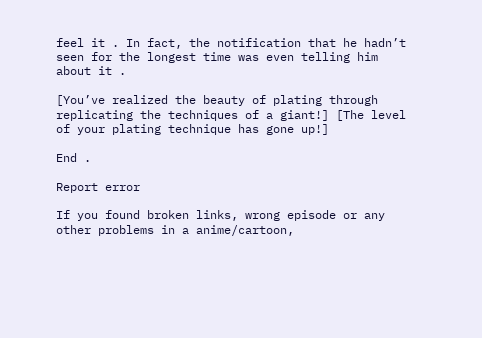feel it . In fact, the notification that he hadn’t seen for the longest time was even telling him about it .

[You’ve realized the beauty of plating through replicating the techniques of a giant!] [The level of your plating technique has gone up!]

End .

Report error

If you found broken links, wrong episode or any other problems in a anime/cartoon,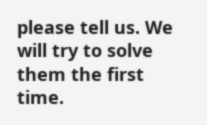please tell us. We will try to solve them the first time.